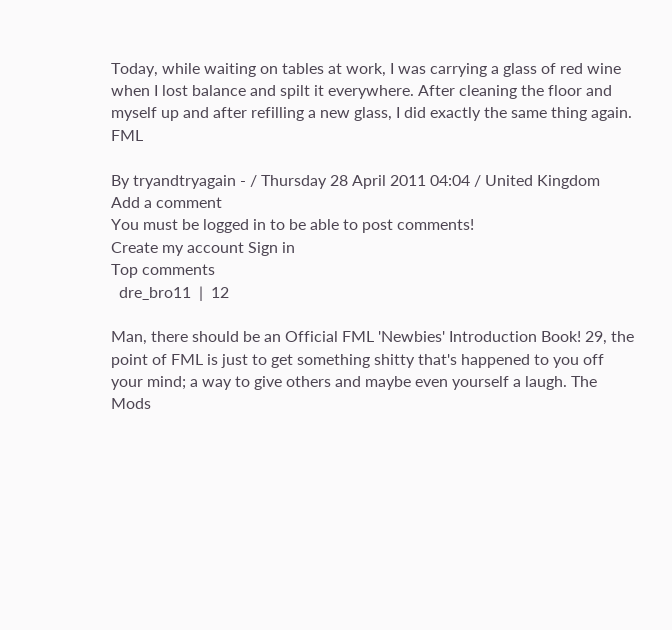Today, while waiting on tables at work, I was carrying a glass of red wine when I lost balance and spilt it everywhere. After cleaning the floor and myself up and after refilling a new glass, I did exactly the same thing again. FML

By tryandtryagain - / Thursday 28 April 2011 04:04 / United Kingdom
Add a comment
You must be logged in to be able to post comments!
Create my account Sign in
Top comments
  dre_bro11  |  12

Man, there should be an Official FML 'Newbies' Introduction Book! 29, the point of FML is just to get something shitty that's happened to you off your mind; a way to give others and maybe even yourself a laugh. The Mods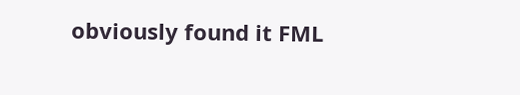obviously found it FML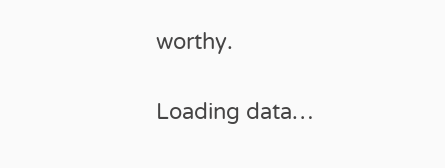worthy.

Loading data…